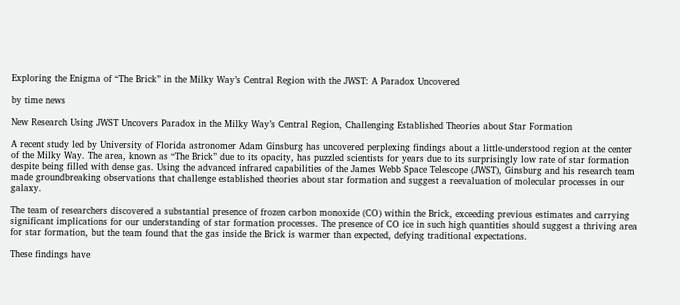Exploring the Enigma of “The Brick” in the Milky Way’s Central Region with the JWST: A Paradox Uncovered

by time news

New Research Using JWST Uncovers Paradox in the Milky Way’s Central Region, Challenging Established Theories about Star Formation

A recent study led by University of Florida astronomer Adam Ginsburg has uncovered perplexing findings about a little-understood region at the center of the Milky Way. The area, known as “The Brick” due to its opacity, has puzzled scientists for years due to its surprisingly low rate of star formation despite being filled with dense gas. Using the advanced infrared capabilities of the James Webb Space Telescope (JWST), Ginsburg and his research team made groundbreaking observations that challenge established theories about star formation and suggest a reevaluation of molecular processes in our galaxy.

The team of researchers discovered a substantial presence of frozen carbon monoxide (CO) within the Brick, exceeding previous estimates and carrying significant implications for our understanding of star formation processes. The presence of CO ice in such high quantities should suggest a thriving area for star formation, but the team found that the gas inside the Brick is warmer than expected, defying traditional expectations.

These findings have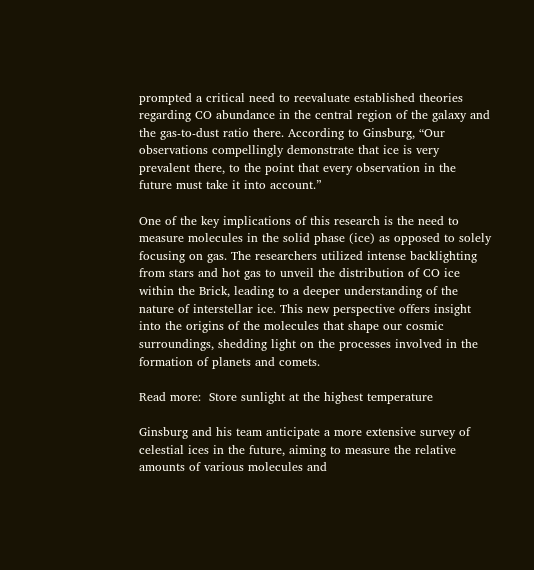prompted a critical need to reevaluate established theories regarding CO abundance in the central region of the galaxy and the gas-to-dust ratio there. According to Ginsburg, “Our observations compellingly demonstrate that ice is very prevalent there, to the point that every observation in the future must take it into account.”

One of the key implications of this research is the need to measure molecules in the solid phase (ice) as opposed to solely focusing on gas. The researchers utilized intense backlighting from stars and hot gas to unveil the distribution of CO ice within the Brick, leading to a deeper understanding of the nature of interstellar ice. This new perspective offers insight into the origins of the molecules that shape our cosmic surroundings, shedding light on the processes involved in the formation of planets and comets.

Read more:  Store sunlight at the highest temperature

Ginsburg and his team anticipate a more extensive survey of celestial ices in the future, aiming to measure the relative amounts of various molecules and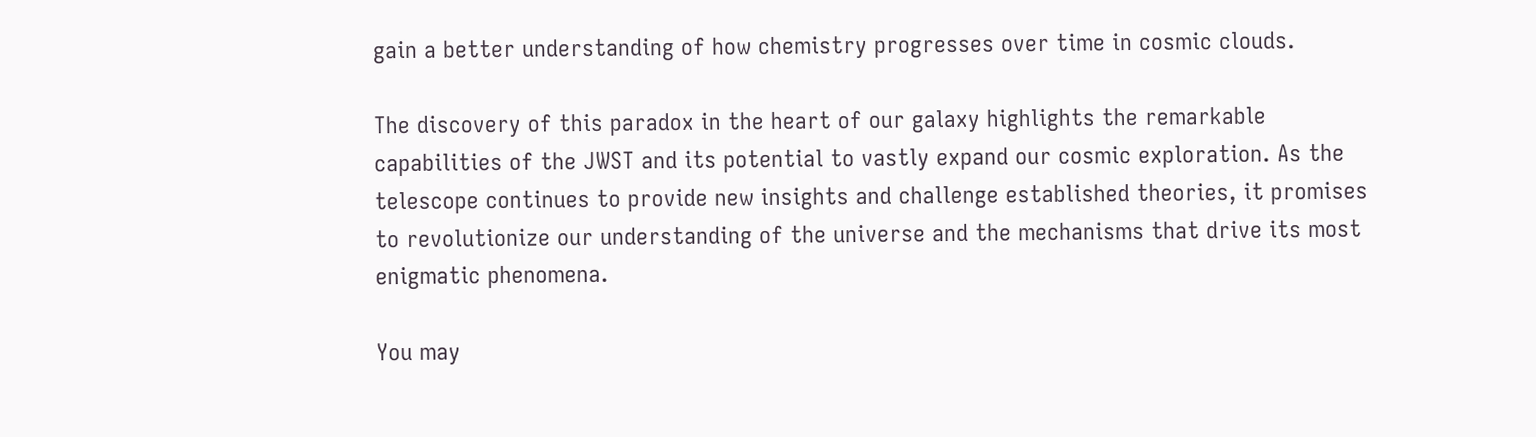gain a better understanding of how chemistry progresses over time in cosmic clouds.

The discovery of this paradox in the heart of our galaxy highlights the remarkable capabilities of the JWST and its potential to vastly expand our cosmic exploration. As the telescope continues to provide new insights and challenge established theories, it promises to revolutionize our understanding of the universe and the mechanisms that drive its most enigmatic phenomena.

You may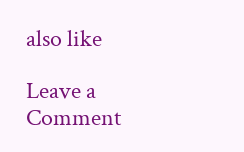also like

Leave a Comment